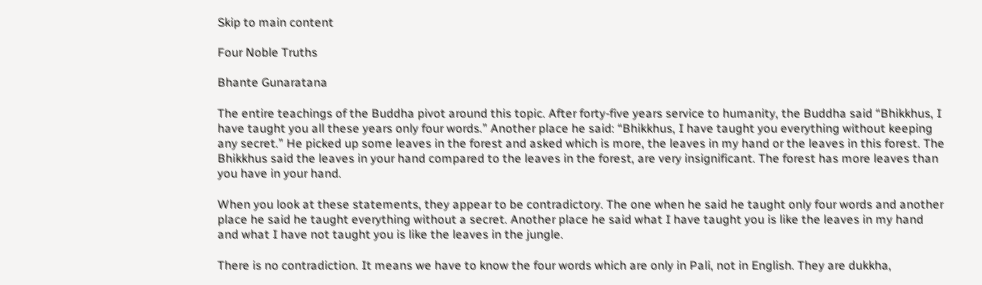Skip to main content

Four Noble Truths

Bhante Gunaratana

The entire teachings of the Buddha pivot around this topic. After forty-five years service to humanity, the Buddha said “Bhikkhus, I have taught you all these years only four words.” Another place he said: “Bhikkhus, I have taught you everything without keeping any secret.” He picked up some leaves in the forest and asked which is more, the leaves in my hand or the leaves in this forest. The Bhikkhus said the leaves in your hand compared to the leaves in the forest, are very insignificant. The forest has more leaves than you have in your hand.

When you look at these statements, they appear to be contradictory. The one when he said he taught only four words and another place he said he taught everything without a secret. Another place he said what I have taught you is like the leaves in my hand and what I have not taught you is like the leaves in the jungle.

There is no contradiction. It means we have to know the four words which are only in Pali, not in English. They are dukkha,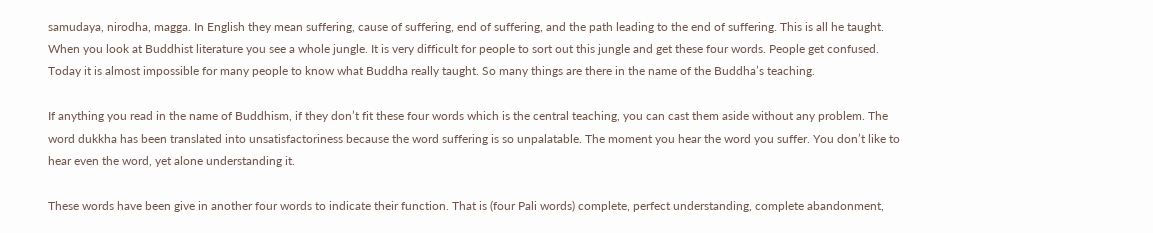samudaya, nirodha, magga. In English they mean suffering, cause of suffering, end of suffering, and the path leading to the end of suffering. This is all he taught. When you look at Buddhist literature you see a whole jungle. It is very difficult for people to sort out this jungle and get these four words. People get confused. Today it is almost impossible for many people to know what Buddha really taught. So many things are there in the name of the Buddha’s teaching.

If anything you read in the name of Buddhism, if they don’t fit these four words which is the central teaching, you can cast them aside without any problem. The word dukkha has been translated into unsatisfactoriness because the word suffering is so unpalatable. The moment you hear the word you suffer. You don’t like to hear even the word, yet alone understanding it.

These words have been give in another four words to indicate their function. That is (four Pali words) complete, perfect understanding, complete abandonment,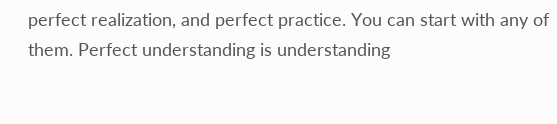perfect realization, and perfect practice. You can start with any of them. Perfect understanding is understanding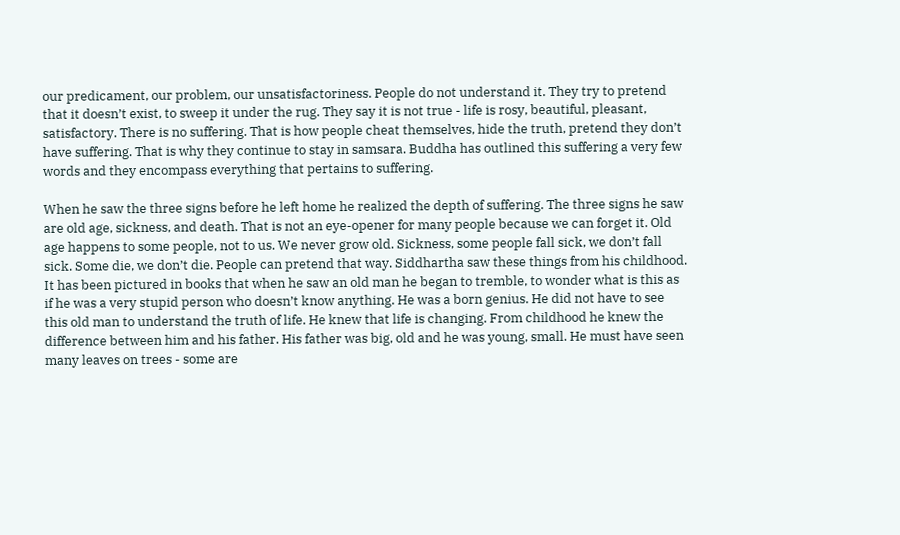our predicament, our problem, our unsatisfactoriness. People do not understand it. They try to pretend that it doesn’t exist, to sweep it under the rug. They say it is not true - life is rosy, beautiful, pleasant, satisfactory. There is no suffering. That is how people cheat themselves, hide the truth, pretend they don’t have suffering. That is why they continue to stay in samsara. Buddha has outlined this suffering a very few words and they encompass everything that pertains to suffering.

When he saw the three signs before he left home he realized the depth of suffering. The three signs he saw are old age, sickness, and death. That is not an eye-opener for many people because we can forget it. Old age happens to some people, not to us. We never grow old. Sickness, some people fall sick, we don’t fall sick. Some die, we don’t die. People can pretend that way. Siddhartha saw these things from his childhood. It has been pictured in books that when he saw an old man he began to tremble, to wonder what is this as if he was a very stupid person who doesn’t know anything. He was a born genius. He did not have to see this old man to understand the truth of life. He knew that life is changing. From childhood he knew the difference between him and his father. His father was big, old and he was young, small. He must have seen many leaves on trees - some are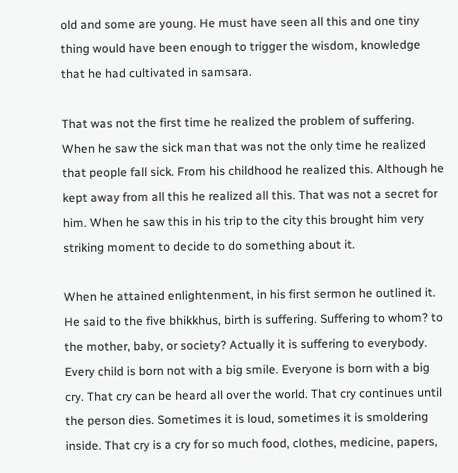old and some are young. He must have seen all this and one tiny thing would have been enough to trigger the wisdom, knowledge that he had cultivated in samsara.

That was not the first time he realized the problem of suffering. When he saw the sick man that was not the only time he realized that people fall sick. From his childhood he realized this. Although he kept away from all this he realized all this. That was not a secret for him. When he saw this in his trip to the city this brought him very striking moment to decide to do something about it.

When he attained enlightenment, in his first sermon he outlined it. He said to the five bhikkhus, birth is suffering. Suffering to whom? to the mother, baby, or society? Actually it is suffering to everybody. Every child is born not with a big smile. Everyone is born with a big cry. That cry can be heard all over the world. That cry continues until the person dies. Sometimes it is loud, sometimes it is smoldering inside. That cry is a cry for so much food, clothes, medicine, papers,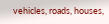vehicles, roads, houses,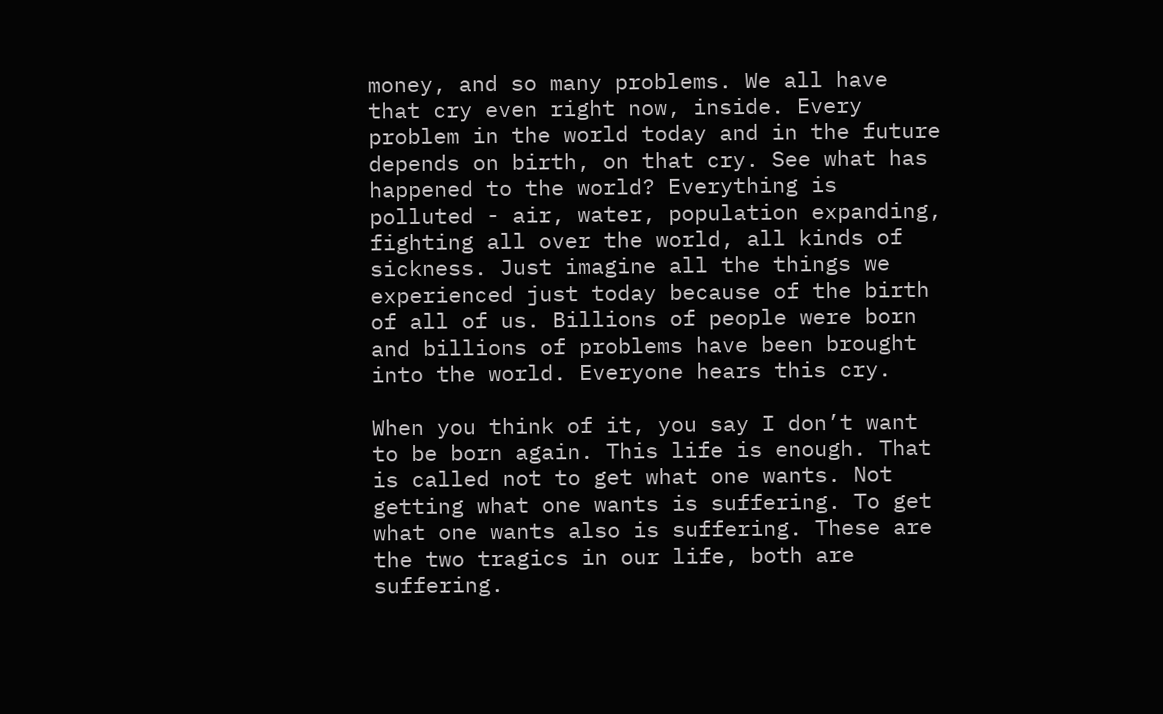money, and so many problems. We all have that cry even right now, inside. Every problem in the world today and in the future depends on birth, on that cry. See what has happened to the world? Everything is polluted - air, water, population expanding, fighting all over the world, all kinds of sickness. Just imagine all the things we experienced just today because of the birth of all of us. Billions of people were born and billions of problems have been brought into the world. Everyone hears this cry.

When you think of it, you say I don’t want to be born again. This life is enough. That is called not to get what one wants. Not getting what one wants is suffering. To get what one wants also is suffering. These are the two tragics in our life, both are suffering.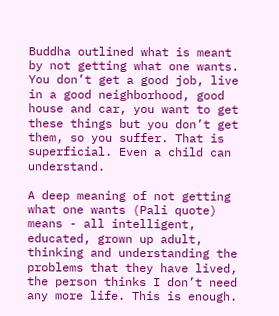Buddha outlined what is meant by not getting what one wants. You don’t get a good job, live in a good neighborhood, good house and car, you want to get these things but you don’t get them, so you suffer. That is superficial. Even a child can understand.

A deep meaning of not getting what one wants (Pali quote) means - all intelligent, educated, grown up adult, thinking and understanding the problems that they have lived, the person thinks I don’t need any more life. This is enough.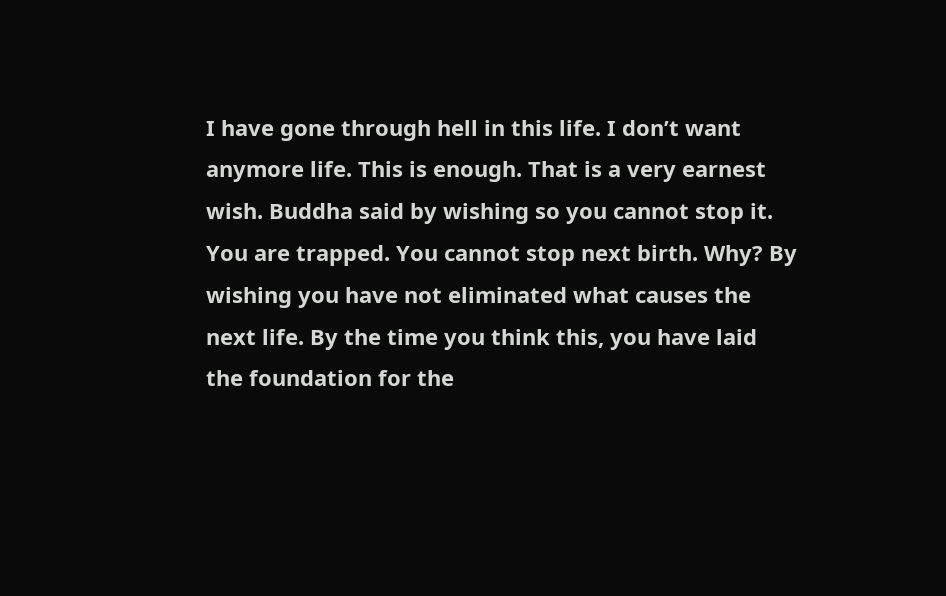I have gone through hell in this life. I don’t want anymore life. This is enough. That is a very earnest wish. Buddha said by wishing so you cannot stop it. You are trapped. You cannot stop next birth. Why? By wishing you have not eliminated what causes the next life. By the time you think this, you have laid the foundation for the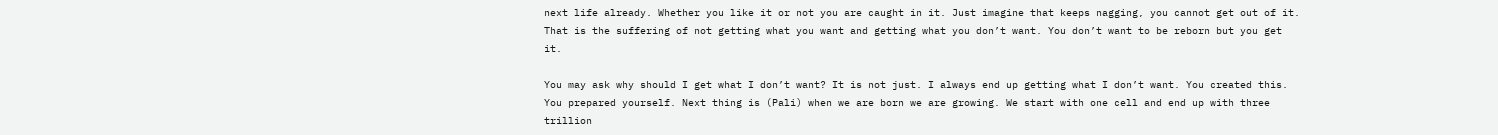next life already. Whether you like it or not you are caught in it. Just imagine that keeps nagging, you cannot get out of it. That is the suffering of not getting what you want and getting what you don’t want. You don’t want to be reborn but you get it.

You may ask why should I get what I don’t want? It is not just. I always end up getting what I don’t want. You created this. You prepared yourself. Next thing is (Pali) when we are born we are growing. We start with one cell and end up with three trillion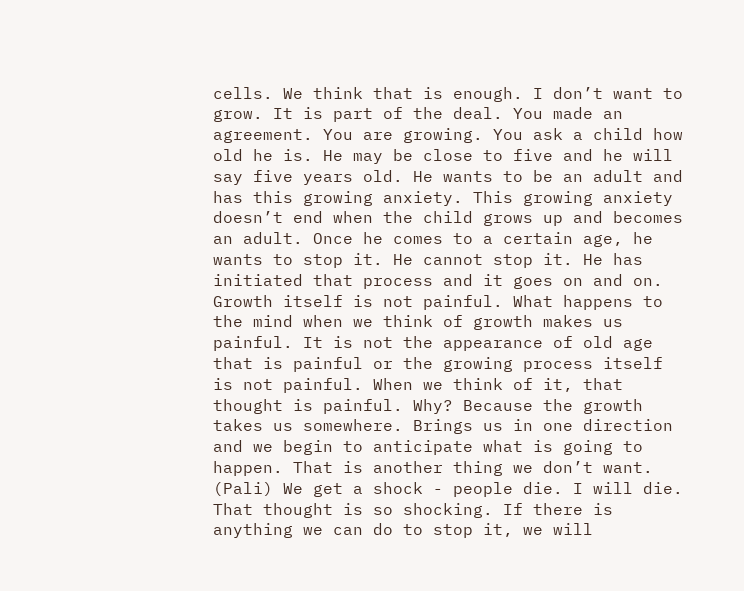cells. We think that is enough. I don’t want to grow. It is part of the deal. You made an agreement. You are growing. You ask a child how old he is. He may be close to five and he will say five years old. He wants to be an adult and has this growing anxiety. This growing anxiety doesn’t end when the child grows up and becomes an adult. Once he comes to a certain age, he wants to stop it. He cannot stop it. He has initiated that process and it goes on and on. Growth itself is not painful. What happens to the mind when we think of growth makes us painful. It is not the appearance of old age that is painful or the growing process itself is not painful. When we think of it, that thought is painful. Why? Because the growth takes us somewhere. Brings us in one direction and we begin to anticipate what is going to happen. That is another thing we don’t want. (Pali) We get a shock - people die. I will die. That thought is so shocking. If there is anything we can do to stop it, we will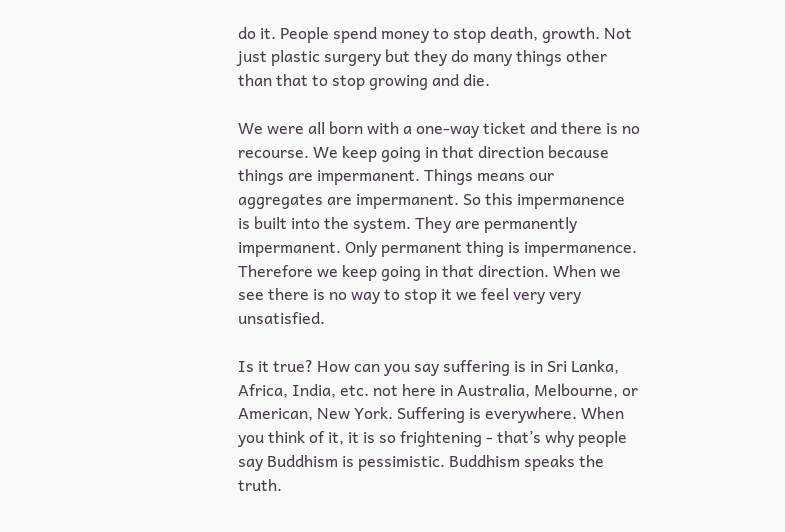do it. People spend money to stop death, growth. Not just plastic surgery but they do many things other than that to stop growing and die.

We were all born with a one-way ticket and there is no recourse. We keep going in that direction because things are impermanent. Things means our aggregates are impermanent. So this impermanence is built into the system. They are permanently impermanent. Only permanent thing is impermanence. Therefore we keep going in that direction. When we see there is no way to stop it we feel very very unsatisfied.

Is it true? How can you say suffering is in Sri Lanka, Africa, India, etc. not here in Australia, Melbourne, or American, New York. Suffering is everywhere. When you think of it, it is so frightening - that’s why people say Buddhism is pessimistic. Buddhism speaks the truth.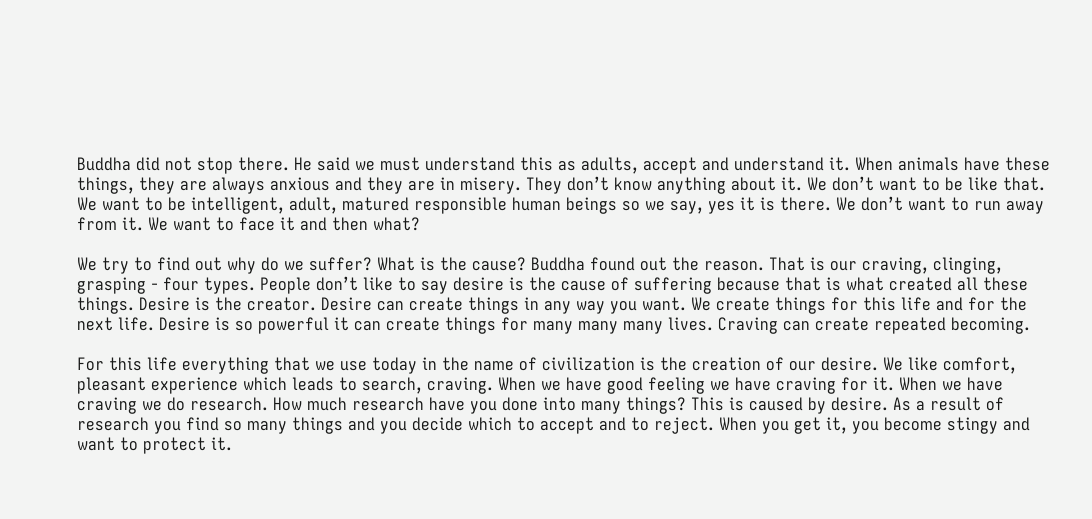Buddha did not stop there. He said we must understand this as adults, accept and understand it. When animals have these things, they are always anxious and they are in misery. They don’t know anything about it. We don’t want to be like that. We want to be intelligent, adult, matured responsible human beings so we say, yes it is there. We don’t want to run away from it. We want to face it and then what?

We try to find out why do we suffer? What is the cause? Buddha found out the reason. That is our craving, clinging, grasping - four types. People don’t like to say desire is the cause of suffering because that is what created all these things. Desire is the creator. Desire can create things in any way you want. We create things for this life and for the next life. Desire is so powerful it can create things for many many many lives. Craving can create repeated becoming.

For this life everything that we use today in the name of civilization is the creation of our desire. We like comfort, pleasant experience which leads to search, craving. When we have good feeling we have craving for it. When we have craving we do research. How much research have you done into many things? This is caused by desire. As a result of research you find so many things and you decide which to accept and to reject. When you get it, you become stingy and want to protect it.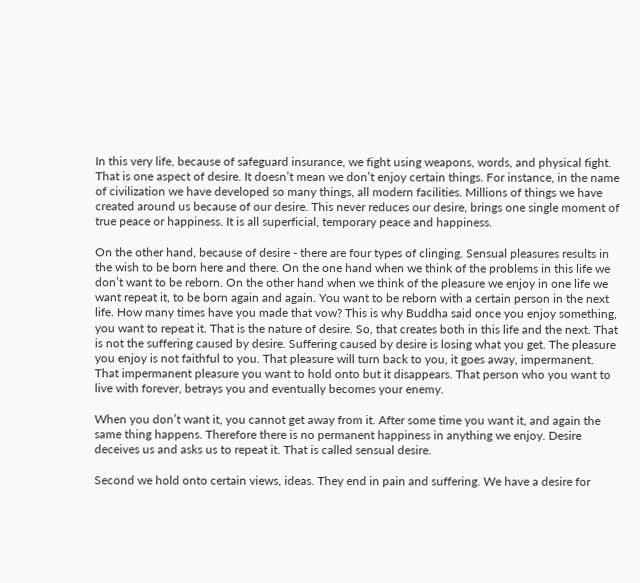In this very life, because of safeguard insurance, we fight using weapons, words, and physical fight. That is one aspect of desire. It doesn’t mean we don’t enjoy certain things. For instance, in the name of civilization we have developed so many things, all modern facilities. Millions of things we have created around us because of our desire. This never reduces our desire, brings one single moment of true peace or happiness. It is all superficial, temporary peace and happiness.

On the other hand, because of desire - there are four types of clinging. Sensual pleasures results in the wish to be born here and there. On the one hand when we think of the problems in this life we don’t want to be reborn. On the other hand when we think of the pleasure we enjoy in one life we want repeat it, to be born again and again. You want to be reborn with a certain person in the next life. How many times have you made that vow? This is why Buddha said once you enjoy something, you want to repeat it. That is the nature of desire. So, that creates both in this life and the next. That is not the suffering caused by desire. Suffering caused by desire is losing what you get. The pleasure you enjoy is not faithful to you. That pleasure will turn back to you, it goes away, impermanent. That impermanent pleasure you want to hold onto but it disappears. That person who you want to live with forever, betrays you and eventually becomes your enemy.

When you don’t want it, you cannot get away from it. After some time you want it, and again the same thing happens. Therefore there is no permanent happiness in anything we enjoy. Desire deceives us and asks us to repeat it. That is called sensual desire.

Second we hold onto certain views, ideas. They end in pain and suffering. We have a desire for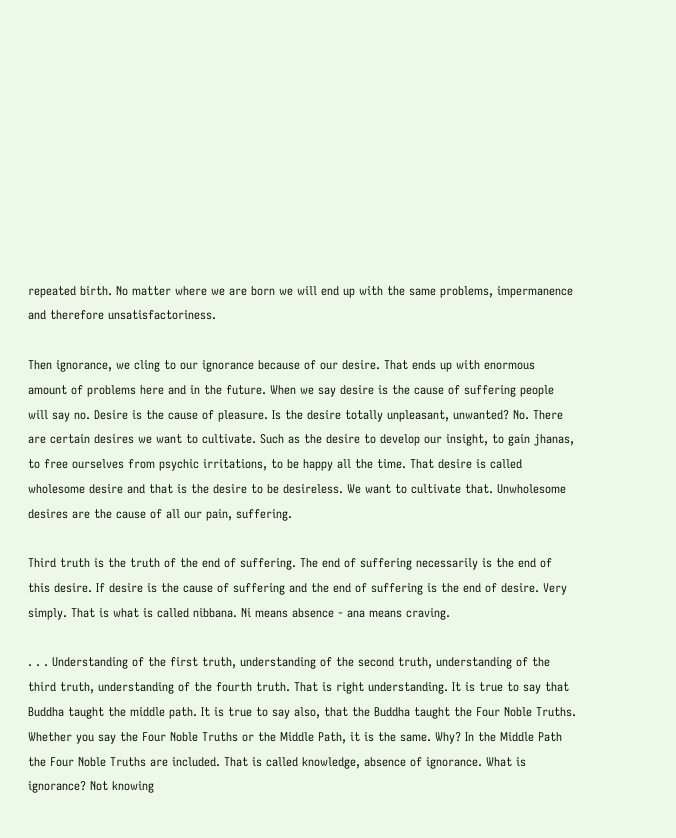repeated birth. No matter where we are born we will end up with the same problems, impermanence and therefore unsatisfactoriness.

Then ignorance, we cling to our ignorance because of our desire. That ends up with enormous amount of problems here and in the future. When we say desire is the cause of suffering people will say no. Desire is the cause of pleasure. Is the desire totally unpleasant, unwanted? No. There are certain desires we want to cultivate. Such as the desire to develop our insight, to gain jhanas, to free ourselves from psychic irritations, to be happy all the time. That desire is called wholesome desire and that is the desire to be desireless. We want to cultivate that. Unwholesome desires are the cause of all our pain, suffering.

Third truth is the truth of the end of suffering. The end of suffering necessarily is the end of this desire. If desire is the cause of suffering and the end of suffering is the end of desire. Very simply. That is what is called nibbana. Ni means absence - ana means craving.

. . . Understanding of the first truth, understanding of the second truth, understanding of the third truth, understanding of the fourth truth. That is right understanding. It is true to say that Buddha taught the middle path. It is true to say also, that the Buddha taught the Four Noble Truths. Whether you say the Four Noble Truths or the Middle Path, it is the same. Why? In the Middle Path the Four Noble Truths are included. That is called knowledge, absence of ignorance. What is ignorance? Not knowing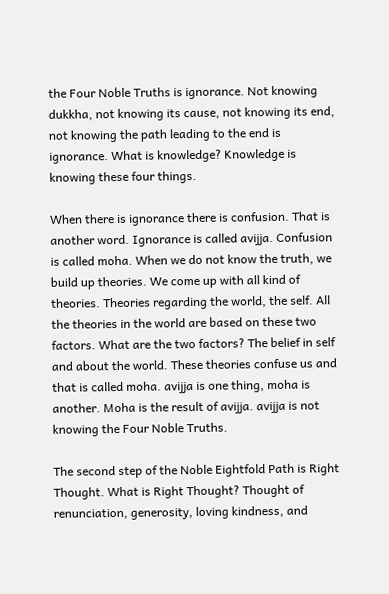the Four Noble Truths is ignorance. Not knowing dukkha, not knowing its cause, not knowing its end, not knowing the path leading to the end is ignorance. What is knowledge? Knowledge is knowing these four things.

When there is ignorance there is confusion. That is another word. Ignorance is called avijja. Confusion is called moha. When we do not know the truth, we build up theories. We come up with all kind of theories. Theories regarding the world, the self. All the theories in the world are based on these two factors. What are the two factors? The belief in self and about the world. These theories confuse us and that is called moha. avijja is one thing, moha is another. Moha is the result of avijja. avijja is not knowing the Four Noble Truths.

The second step of the Noble Eightfold Path is Right Thought. What is Right Thought? Thought of renunciation, generosity, loving kindness, and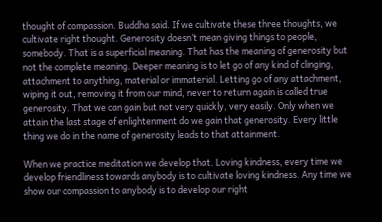thought of compassion. Buddha said. If we cultivate these three thoughts, we cultivate right thought. Generosity doesn’t mean giving things to people, somebody. That is a superficial meaning. That has the meaning of generosity but not the complete meaning. Deeper meaning is to let go of any kind of clinging, attachment to anything, material or immaterial. Letting go of any attachment, wiping it out, removing it from our mind, never to return again is called true generosity. That we can gain but not very quickly, very easily. Only when we attain the last stage of enlightenment do we gain that generosity. Every little thing we do in the name of generosity leads to that attainment.

When we practice meditation we develop that. Loving kindness, every time we develop friendliness towards anybody is to cultivate loving kindness. Any time we show our compassion to anybody is to develop our right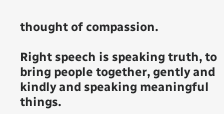thought of compassion.

Right speech is speaking truth, to bring people together, gently and kindly and speaking meaningful things.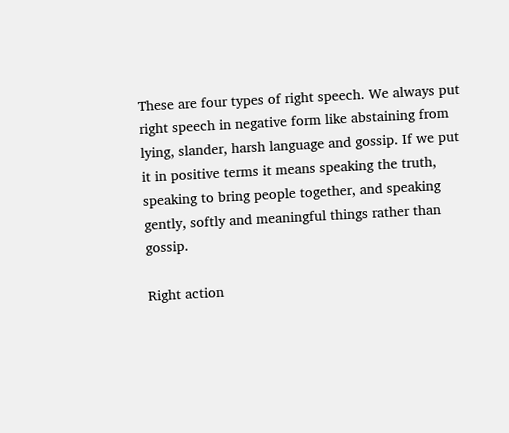These are four types of right speech. We always put right speech in negative form like abstaining from lying, slander, harsh language and gossip. If we put it in positive terms it means speaking the truth, speaking to bring people together, and speaking gently, softly and meaningful things rather than gossip.

Right action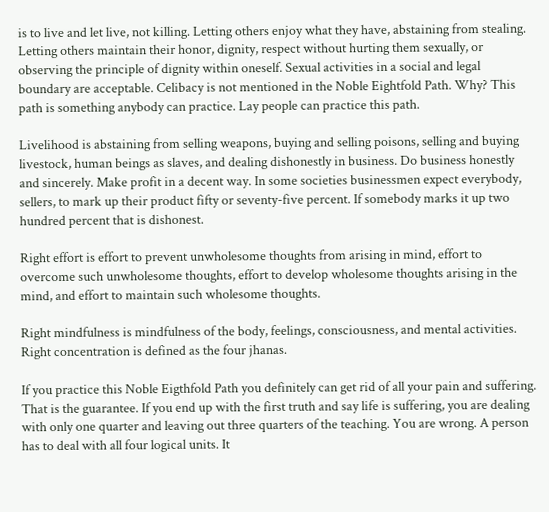is to live and let live, not killing. Letting others enjoy what they have, abstaining from stealing. Letting others maintain their honor, dignity, respect without hurting them sexually, or observing the principle of dignity within oneself. Sexual activities in a social and legal boundary are acceptable. Celibacy is not mentioned in the Noble Eightfold Path. Why? This path is something anybody can practice. Lay people can practice this path.

Livelihood is abstaining from selling weapons, buying and selling poisons, selling and buying livestock, human beings as slaves, and dealing dishonestly in business. Do business honestly and sincerely. Make profit in a decent way. In some societies businessmen expect everybody, sellers, to mark up their product fifty or seventy-five percent. If somebody marks it up two hundred percent that is dishonest.

Right effort is effort to prevent unwholesome thoughts from arising in mind, effort to overcome such unwholesome thoughts, effort to develop wholesome thoughts arising in the mind, and effort to maintain such wholesome thoughts.

Right mindfulness is mindfulness of the body, feelings, consciousness, and mental activities. Right concentration is defined as the four jhanas.

If you practice this Noble Eigthfold Path you definitely can get rid of all your pain and suffering. That is the guarantee. If you end up with the first truth and say life is suffering, you are dealing with only one quarter and leaving out three quarters of the teaching. You are wrong. A person has to deal with all four logical units. It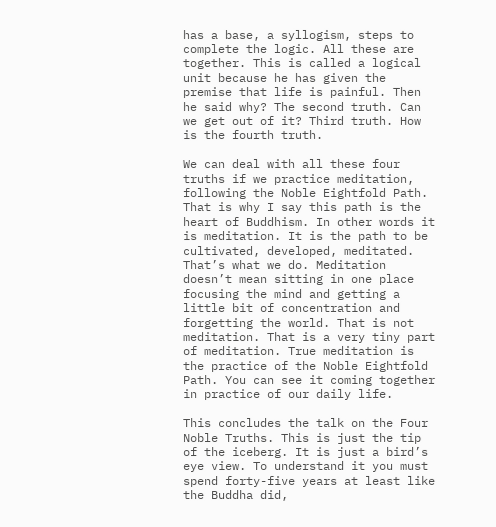has a base, a syllogism, steps to complete the logic. All these are together. This is called a logical unit because he has given the premise that life is painful. Then he said why? The second truth. Can we get out of it? Third truth. How is the fourth truth.

We can deal with all these four truths if we practice meditation, following the Noble Eightfold Path. That is why I say this path is the heart of Buddhism. In other words it is meditation. It is the path to be cultivated, developed, meditated. That’s what we do. Meditation doesn’t mean sitting in one place focusing the mind and getting a little bit of concentration and forgetting the world. That is not meditation. That is a very tiny part of meditation. True meditation is the practice of the Noble Eightfold Path. You can see it coming together in practice of our daily life.

This concludes the talk on the Four Noble Truths. This is just the tip of the iceberg. It is just a bird’s eye view. To understand it you must spend forty-five years at least like the Buddha did,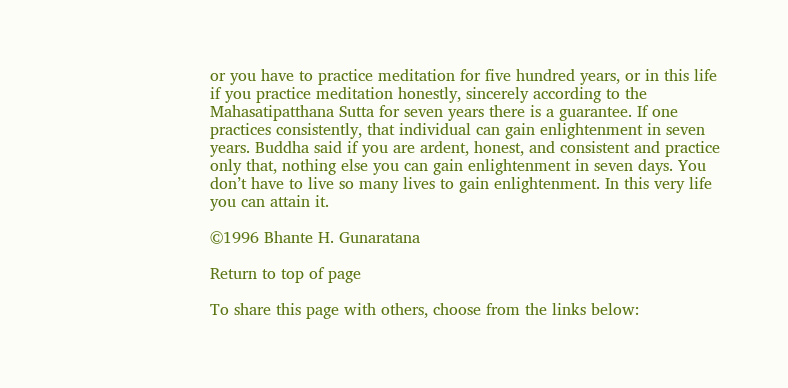or you have to practice meditation for five hundred years, or in this life if you practice meditation honestly, sincerely according to the Mahasatipatthana Sutta for seven years there is a guarantee. If one practices consistently, that individual can gain enlightenment in seven years. Buddha said if you are ardent, honest, and consistent and practice only that, nothing else you can gain enlightenment in seven days. You don’t have to live so many lives to gain enlightenment. In this very life you can attain it.

©1996 Bhante H. Gunaratana

Return to top of page

To share this page with others, choose from the links below: